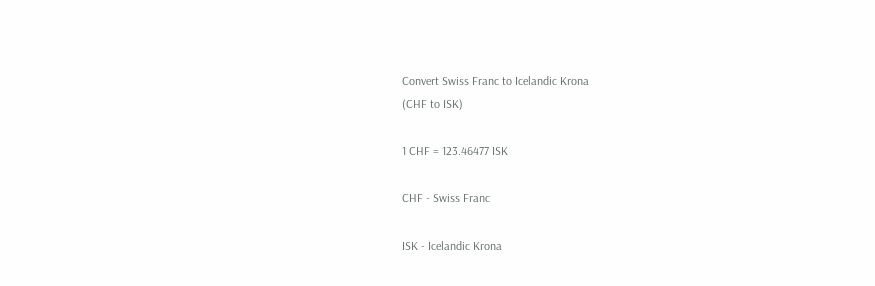Convert Swiss Franc to Icelandic Krona
(CHF to ISK)

1 CHF = 123.46477 ISK

CHF - Swiss Franc

ISK - Icelandic Krona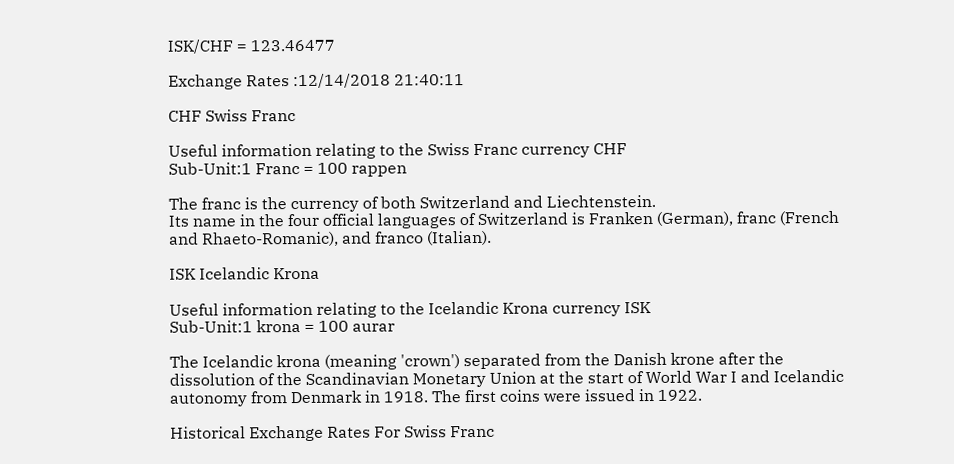ISK/CHF = 123.46477

Exchange Rates :12/14/2018 21:40:11

CHF Swiss Franc

Useful information relating to the Swiss Franc currency CHF
Sub-Unit:1 Franc = 100 rappen

The franc is the currency of both Switzerland and Liechtenstein.
Its name in the four official languages of Switzerland is Franken (German), franc (French and Rhaeto-Romanic), and franco (Italian).

ISK Icelandic Krona

Useful information relating to the Icelandic Krona currency ISK
Sub-Unit:1 krona = 100 aurar

The Icelandic krona (meaning 'crown') separated from the Danish krone after the dissolution of the Scandinavian Monetary Union at the start of World War I and Icelandic autonomy from Denmark in 1918. The first coins were issued in 1922.

Historical Exchange Rates For Swiss Franc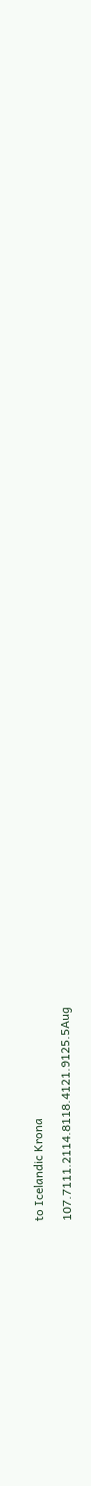to Icelandic Krona

107.7111.2114.8118.4121.9125.5Aug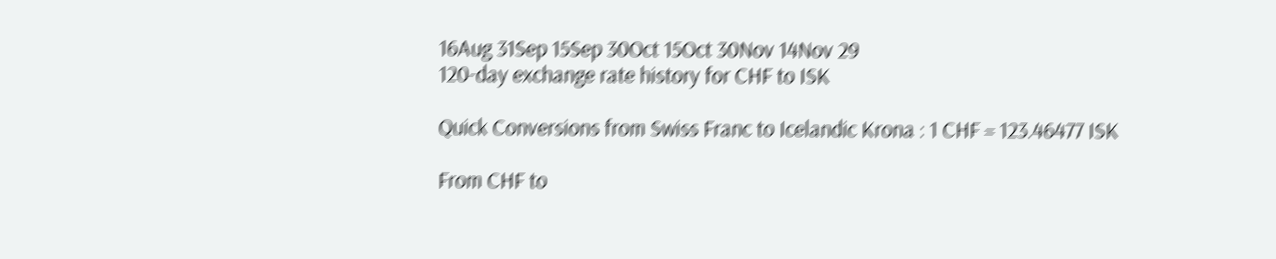16Aug 31Sep 15Sep 30Oct 15Oct 30Nov 14Nov 29
120-day exchange rate history for CHF to ISK

Quick Conversions from Swiss Franc to Icelandic Krona : 1 CHF = 123.46477 ISK

From CHF to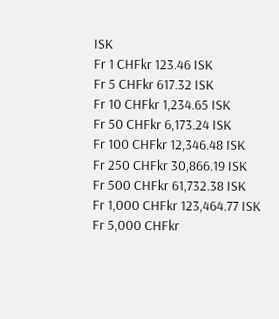ISK
Fr 1 CHFkr 123.46 ISK
Fr 5 CHFkr 617.32 ISK
Fr 10 CHFkr 1,234.65 ISK
Fr 50 CHFkr 6,173.24 ISK
Fr 100 CHFkr 12,346.48 ISK
Fr 250 CHFkr 30,866.19 ISK
Fr 500 CHFkr 61,732.38 ISK
Fr 1,000 CHFkr 123,464.77 ISK
Fr 5,000 CHFkr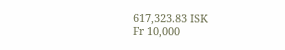617,323.83 ISK
Fr 10,000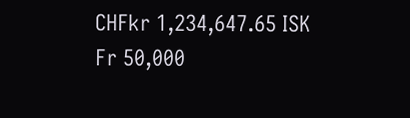CHFkr 1,234,647.65 ISK
Fr 50,000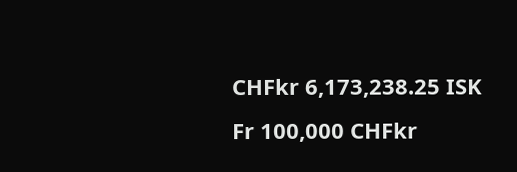CHFkr 6,173,238.25 ISK
Fr 100,000 CHFkr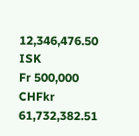12,346,476.50 ISK
Fr 500,000 CHFkr 61,732,382.51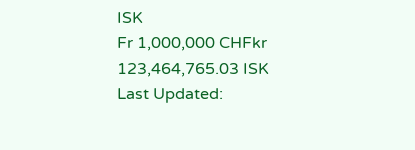ISK
Fr 1,000,000 CHFkr 123,464,765.03 ISK
Last Updated: